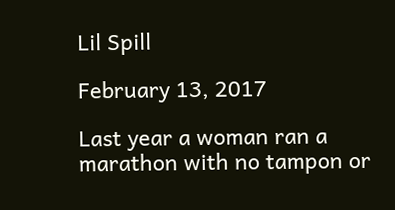Lil Spill

February 13, 2017

Last year a woman ran a marathon with no tampon or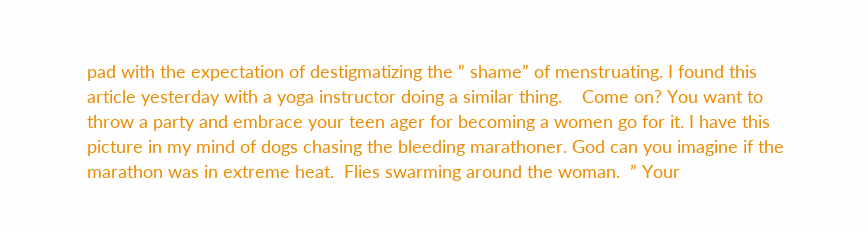pad with the expectation of destigmatizing the ” shame” of menstruating. I found this article yesterday with a yoga instructor doing a similar thing.    Come on? You want to throw a party and embrace your teen ager for becoming a women go for it. I have this picture in my mind of dogs chasing the bleeding marathoner. God can you imagine if the marathon was in extreme heat.  Flies swarming around the woman.  ” Your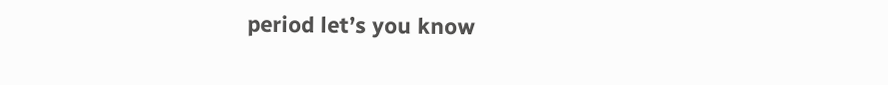period let’s you know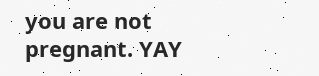you are not pregnant. YAY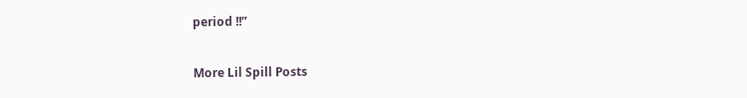period !!”

More Lil Spill Posts